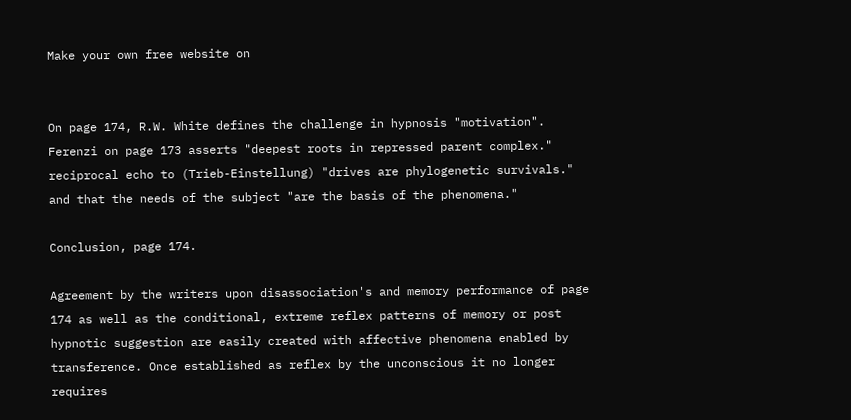Make your own free website on


On page 174, R.W. White defines the challenge in hypnosis "motivation". Ferenzi on page 173 asserts "deepest roots in repressed parent complex." reciprocal echo to (Trieb-Einstellung) "drives are phylogenetic survivals." and that the needs of the subject "are the basis of the phenomena."

Conclusion, page 174.

Agreement by the writers upon disassociation's and memory performance of page 174 as well as the conditional, extreme reflex patterns of memory or post hypnotic suggestion are easily created with affective phenomena enabled by transference. Once established as reflex by the unconscious it no longer requires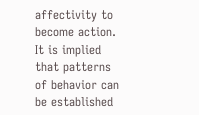affectivity to become action. It is implied that patterns of behavior can be established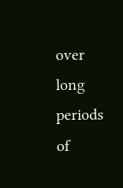over long periods of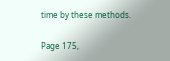time by these methods.

Page 175,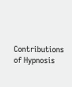Contributions of Hypnosis